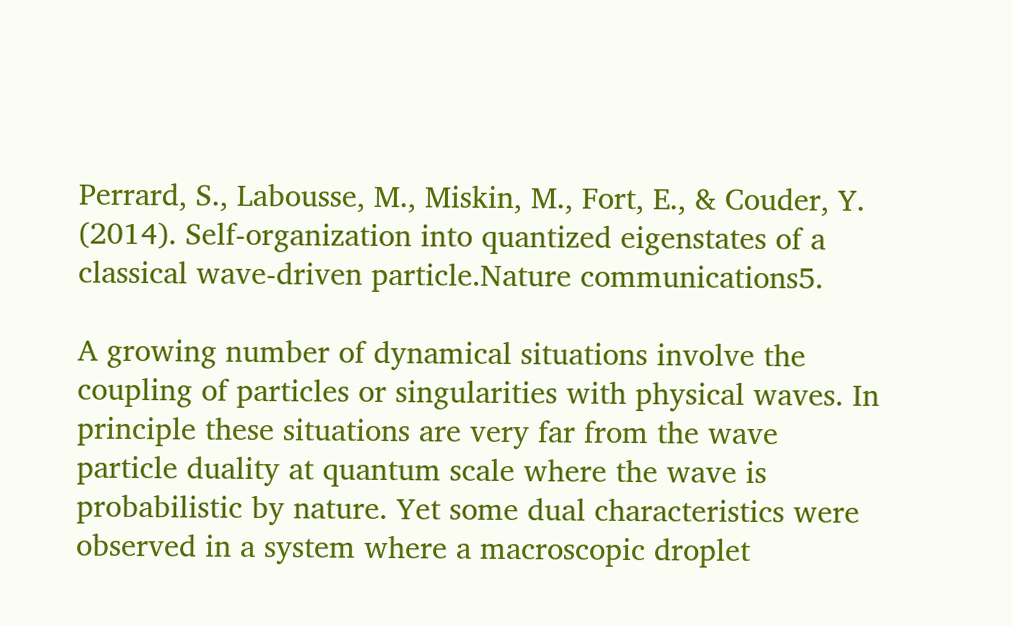Perrard, S., Labousse, M., Miskin, M., Fort, E., & Couder, Y. (2014). Self-organization into quantized eigenstates of a classical wave-driven particle.Nature communications5.

A growing number of dynamical situations involve the coupling of particles or singularities with physical waves. In principle these situations are very far from the wave particle duality at quantum scale where the wave is probabilistic by nature. Yet some dual characteristics were observed in a system where a macroscopic droplet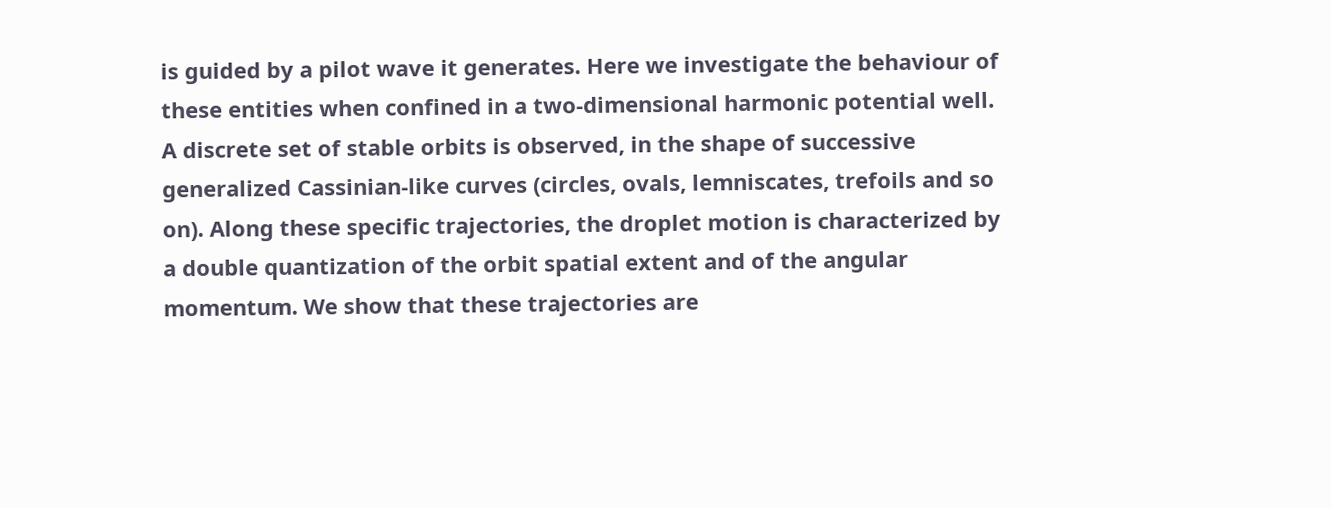is guided by a pilot wave it generates. Here we investigate the behaviour of these entities when confined in a two-dimensional harmonic potential well. A discrete set of stable orbits is observed, in the shape of successive generalized Cassinian-like curves (circles, ovals, lemniscates, trefoils and so on). Along these specific trajectories, the droplet motion is characterized by a double quantization of the orbit spatial extent and of the angular momentum. We show that these trajectories are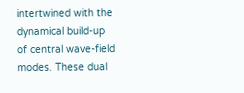intertwined with the dynamical build-up of central wave-field modes. These dual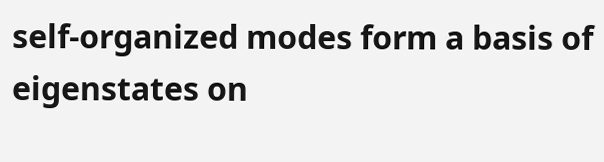self-organized modes form a basis of eigenstates on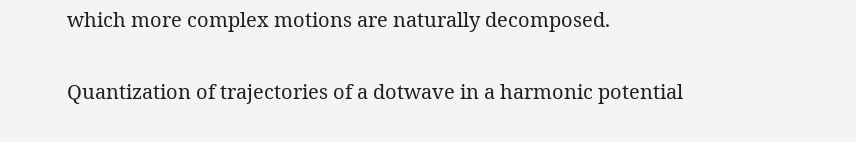which more complex motions are naturally decomposed.

Quantization of trajectories of a dotwave in a harmonic potential